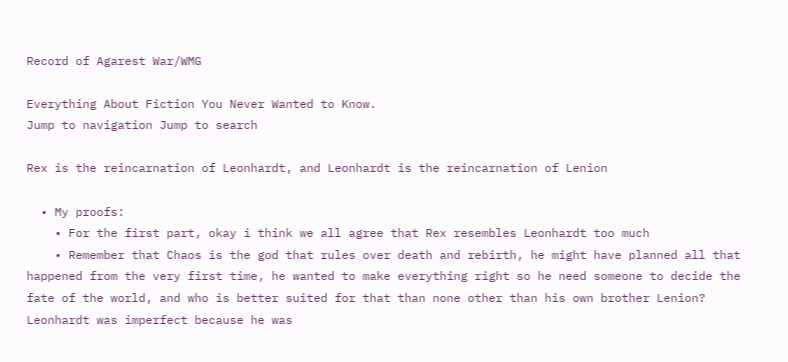Record of Agarest War/WMG

Everything About Fiction You Never Wanted to Know.
Jump to navigation Jump to search

Rex is the reincarnation of Leonhardt, and Leonhardt is the reincarnation of Lenion

  • My proofs:
    • For the first part, okay i think we all agree that Rex resembles Leonhardt too much
    • Remember that Chaos is the god that rules over death and rebirth, he might have planned all that happened from the very first time, he wanted to make everything right so he need someone to decide the fate of the world, and who is better suited for that than none other than his own brother Lenion? Leonhardt was imperfect because he was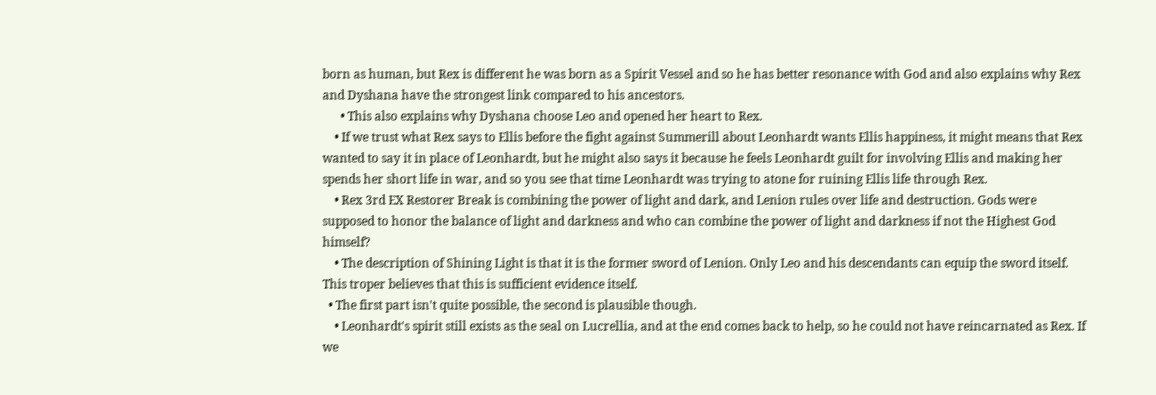born as human, but Rex is different he was born as a Spirit Vessel and so he has better resonance with God and also explains why Rex and Dyshana have the strongest link compared to his ancestors.
      • This also explains why Dyshana choose Leo and opened her heart to Rex.
    • If we trust what Rex says to Ellis before the fight against Summerill about Leonhardt wants Ellis happiness, it might means that Rex wanted to say it in place of Leonhardt, but he might also says it because he feels Leonhardt guilt for involving Ellis and making her spends her short life in war, and so you see that time Leonhardt was trying to atone for ruining Ellis life through Rex.
    • Rex 3rd EX Restorer Break is combining the power of light and dark, and Lenion rules over life and destruction. Gods were supposed to honor the balance of light and darkness and who can combine the power of light and darkness if not the Highest God himself?
    • The description of Shining Light is that it is the former sword of Lenion. Only Leo and his descendants can equip the sword itself. This troper believes that this is sufficient evidence itself.
  • The first part isn't quite possible, the second is plausible though.
    • Leonhardt's spirit still exists as the seal on Lucrellia, and at the end comes back to help, so he could not have reincarnated as Rex. If we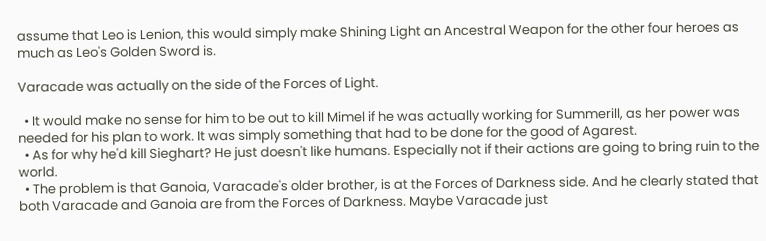assume that Leo is Lenion, this would simply make Shining Light an Ancestral Weapon for the other four heroes as much as Leo's Golden Sword is.

Varacade was actually on the side of the Forces of Light.

  • It would make no sense for him to be out to kill Mimel if he was actually working for Summerill, as her power was needed for his plan to work. It was simply something that had to be done for the good of Agarest.
  • As for why he'd kill Sieghart? He just doesn't like humans. Especially not if their actions are going to bring ruin to the world.
  • The problem is that Ganoia, Varacade's older brother, is at the Forces of Darkness side. And he clearly stated that both Varacade and Ganoia are from the Forces of Darkness. Maybe Varacade just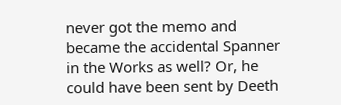never got the memo and became the accidental Spanner in the Works as well? Or, he could have been sent by Deeth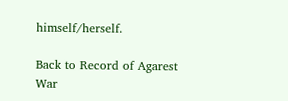himself/herself.

Back to Record of Agarest War